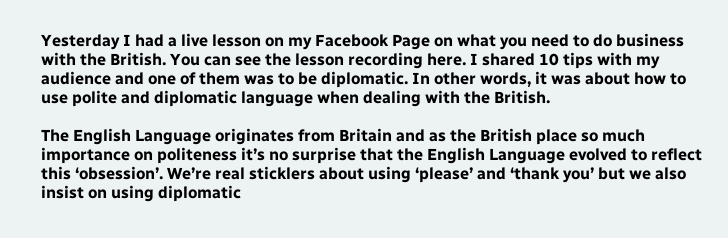Yesterday I had a live lesson on my Facebook Page on what you need to do business with the British. You can see the lesson recording here. I shared 10 tips with my audience and one of them was to be diplomatic. In other words, it was about how to use polite and diplomatic language when dealing with the British.

The English Language originates from Britain and as the British place so much importance on politeness it’s no surprise that the English Language evolved to reflect this ‘obsession’. We’re real sticklers about using ‘please’ and ‘thank you’ but we also insist on using diplomatic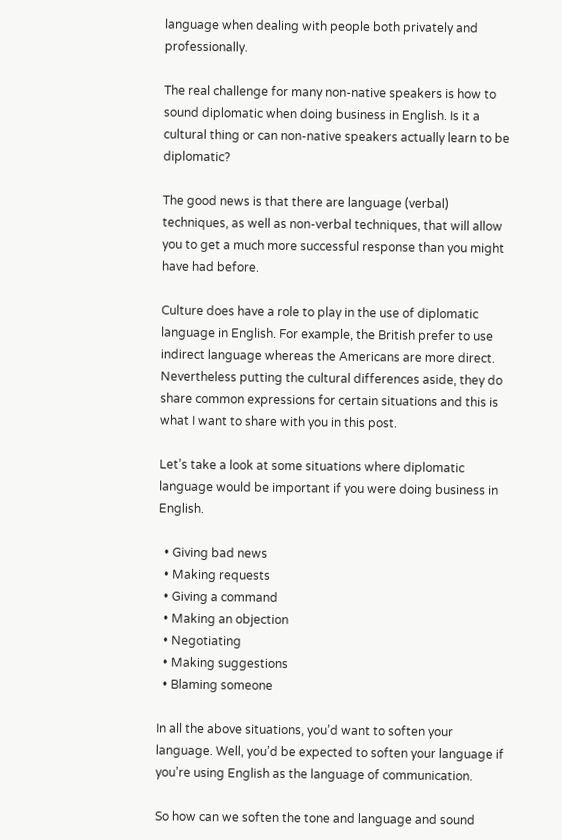language when dealing with people both privately and professionally.

The real challenge for many non-native speakers is how to sound diplomatic when doing business in English. Is it a cultural thing or can non-native speakers actually learn to be diplomatic?

The good news is that there are language (verbal) techniques, as well as non-verbal techniques, that will allow you to get a much more successful response than you might have had before.

Culture does have a role to play in the use of diplomatic language in English. For example, the British prefer to use indirect language whereas the Americans are more direct. Nevertheless putting the cultural differences aside, they do share common expressions for certain situations and this is what I want to share with you in this post.

Let’s take a look at some situations where diplomatic language would be important if you were doing business in English.

  • Giving bad news
  • Making requests
  • Giving a command
  • Making an objection
  • Negotiating
  • Making suggestions
  • Blaming someone

In all the above situations, you’d want to soften your language. Well, you’d be expected to soften your language if you’re using English as the language of communication.

So how can we soften the tone and language and sound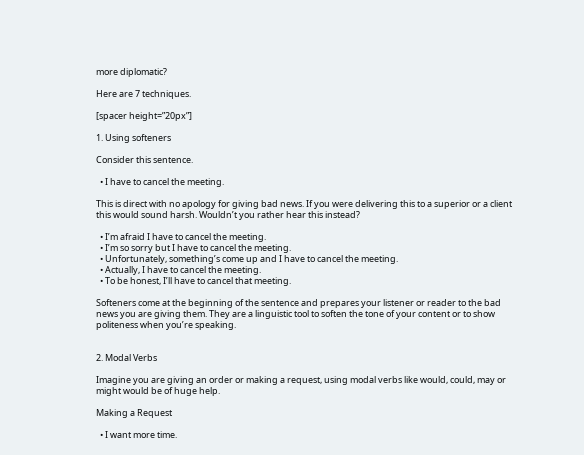more diplomatic?

Here are 7 techniques.

[spacer height=”20px”]

1. Using softeners

Consider this sentence.

  • I have to cancel the meeting.

This is direct with no apology for giving bad news. If you were delivering this to a superior or a client this would sound harsh. Wouldn’t you rather hear this instead?

  • I’m afraid I have to cancel the meeting.
  • I’m so sorry but I have to cancel the meeting.
  • Unfortunately, something’s come up and I have to cancel the meeting.
  • Actually, I have to cancel the meeting.
  • To be honest, I’ll have to cancel that meeting.

Softeners come at the beginning of the sentence and prepares your listener or reader to the bad news you are giving them. They are a linguistic tool to soften the tone of your content or to show politeness when you’re speaking.


2. Modal Verbs

Imagine you are giving an order or making a request, using modal verbs like would, could, may or might would be of huge help.

Making a Request

  • I want more time.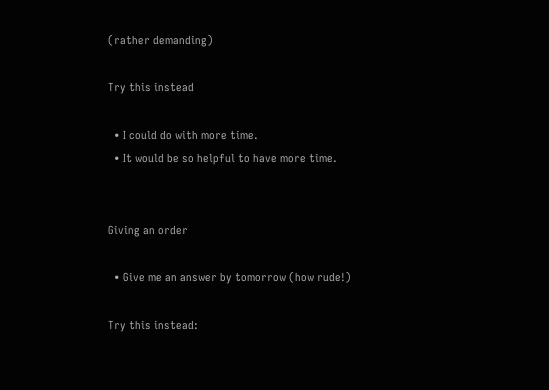(rather demanding)

Try this instead

  • I could do with more time.
  • It would be so helpful to have more time.


Giving an order

  • Give me an answer by tomorrow (how rude!)

Try this instead: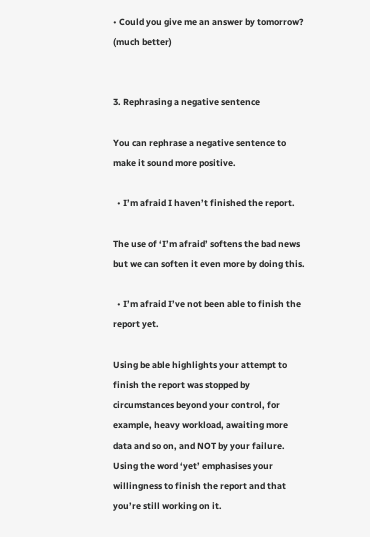• Could you give me an answer by tomorrow? (much better)


3. Rephrasing a negative sentence

You can rephrase a negative sentence to make it sound more positive.

  • I’m afraid I haven’t finished the report.

The use of ‘I’m afraid’ softens the bad news but we can soften it even more by doing this.

  • I’m afraid I’ve not been able to finish the report yet.

Using be able highlights your attempt to finish the report was stopped by circumstances beyond your control, for example, heavy workload, awaiting more data and so on, and NOT by your failure. Using the word ‘yet’ emphasises your willingness to finish the report and that you’re still working on it.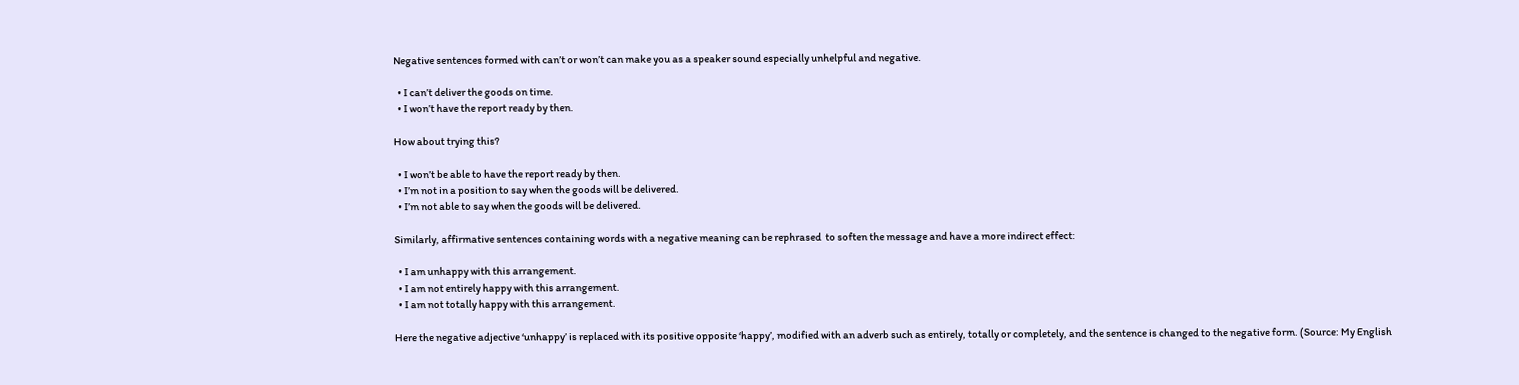Negative sentences formed with can’t or won’t can make you as a speaker sound especially unhelpful and negative.

  • I can’t deliver the goods on time.
  • I won’t have the report ready by then.

How about trying this?

  • I won’t be able to have the report ready by then.
  • I’m not in a position to say when the goods will be delivered.
  • I’m not able to say when the goods will be delivered.

Similarly, affirmative sentences containing words with a negative meaning can be rephrased  to soften the message and have a more indirect effect:

  • I am unhappy with this arrangement.
  • I am not entirely happy with this arrangement.
  • I am not totally happy with this arrangement.

Here the negative adjective ‘unhappy’ is replaced with its positive opposite ‘happy’, modified with an adverb such as entirely, totally or completely, and the sentence is changed to the negative form. (Source: My English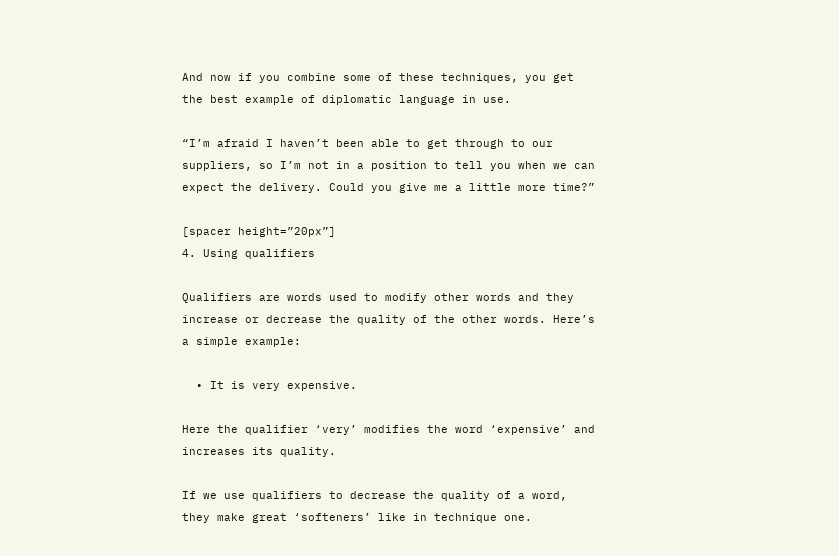And now if you combine some of these techniques, you get the best example of diplomatic language in use.

“I’m afraid I haven’t been able to get through to our suppliers, so I’m not in a position to tell you when we can expect the delivery. Could you give me a little more time?”

[spacer height=”20px”]
4. Using qualifiers

Qualifiers are words used to modify other words and they increase or decrease the quality of the other words. Here’s a simple example:

  • It is very expensive.

Here the qualifier ‘very’ modifies the word ‘expensive’ and increases its quality.

If we use qualifiers to decrease the quality of a word, they make great ‘softeners’ like in technique one.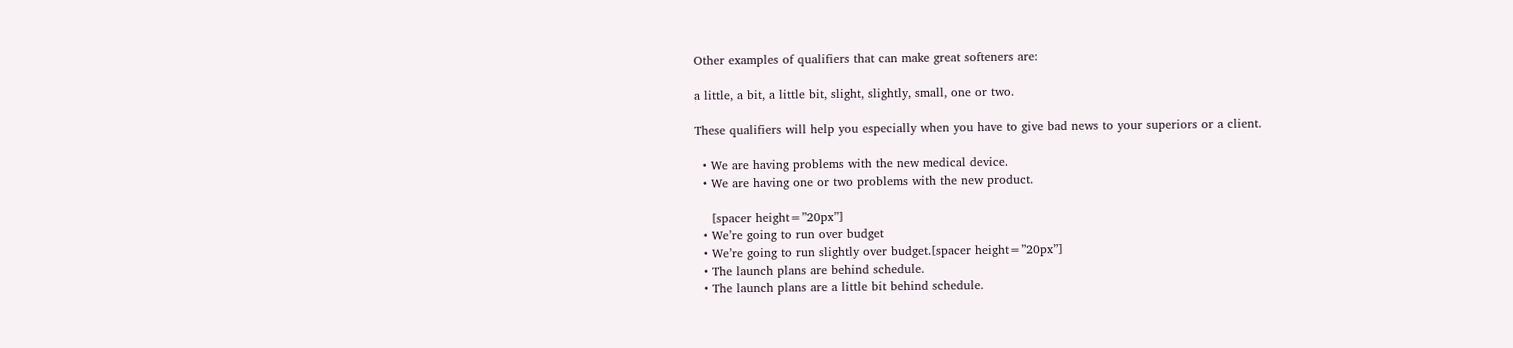Other examples of qualifiers that can make great softeners are:

a little, a bit, a little bit, slight, slightly, small, one or two.

These qualifiers will help you especially when you have to give bad news to your superiors or a client.

  • We are having problems with the new medical device.
  • We are having one or two problems with the new product.

    [spacer height=”20px”]
  • We’re going to run over budget
  • We’re going to run slightly over budget.[spacer height=”20px”]
  • The launch plans are behind schedule.
  • The launch plans are a little bit behind schedule.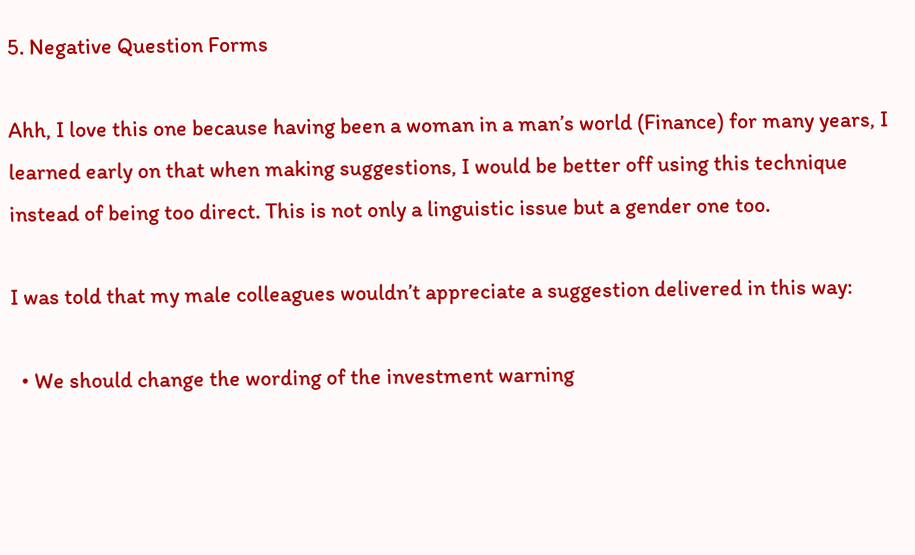5. Negative Question Forms

Ahh, I love this one because having been a woman in a man’s world (Finance) for many years, I learned early on that when making suggestions, I would be better off using this technique instead of being too direct. This is not only a linguistic issue but a gender one too.

I was told that my male colleagues wouldn’t appreciate a suggestion delivered in this way:

  • We should change the wording of the investment warning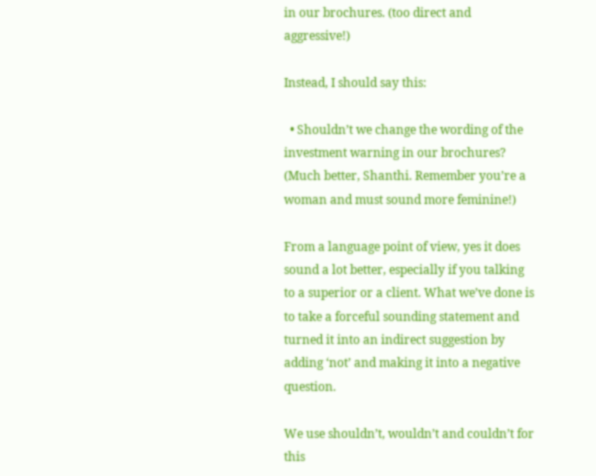in our brochures. (too direct and aggressive!)

Instead, I should say this:

  • Shouldn’t we change the wording of the investment warning in our brochures? (Much better, Shanthi. Remember you’re a woman and must sound more feminine!)

From a language point of view, yes it does sound a lot better, especially if you talking to a superior or a client. What we’ve done is to take a forceful sounding statement and turned it into an indirect suggestion by adding ‘not’ and making it into a negative question.

We use shouldn’t, wouldn’t and couldn’t for this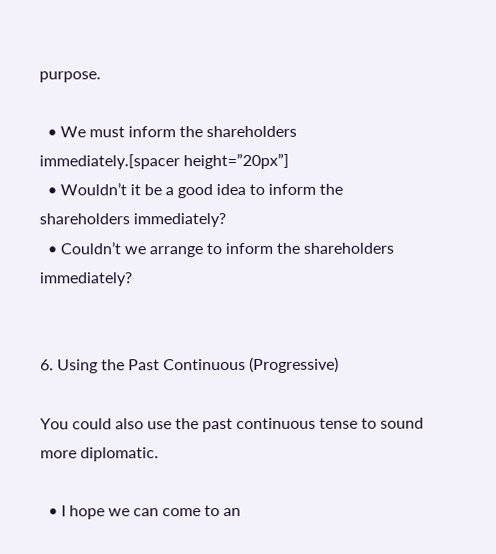purpose.

  • We must inform the shareholders immediately.[spacer height=”20px”]
  • Wouldn’t it be a good idea to inform the shareholders immediately?
  • Couldn’t we arrange to inform the shareholders immediately?


6. Using the Past Continuous (Progressive)

You could also use the past continuous tense to sound more diplomatic.

  • I hope we can come to an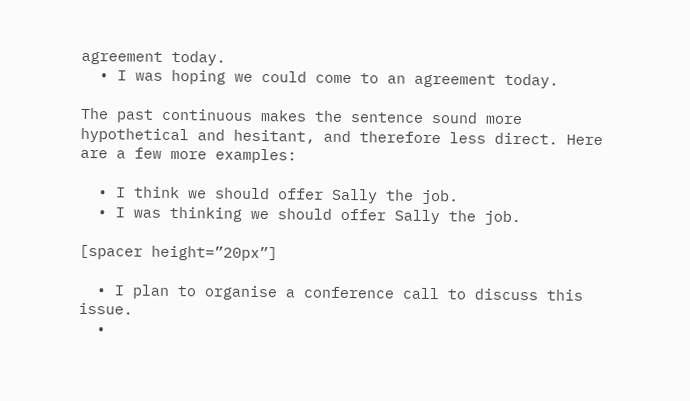agreement today.
  • I was hoping we could come to an agreement today.

The past continuous makes the sentence sound more hypothetical and hesitant, and therefore less direct. Here are a few more examples:

  • I think we should offer Sally the job.
  • I was thinking we should offer Sally the job.

[spacer height=”20px”]

  • I plan to organise a conference call to discuss this issue.
  •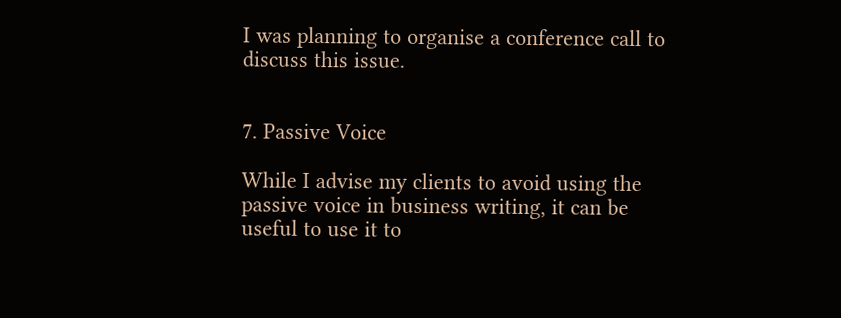I was planning to organise a conference call to discuss this issue.


7. Passive Voice

While I advise my clients to avoid using the passive voice in business writing, it can be useful to use it to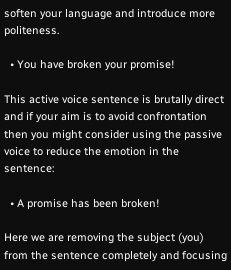soften your language and introduce more politeness.

  • You have broken your promise!

This active voice sentence is brutally direct and if your aim is to avoid confrontation then you might consider using the passive voice to reduce the emotion in the sentence:

  • A promise has been broken!

Here we are removing the subject (you) from the sentence completely and focusing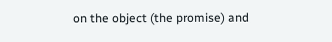on the object (the promise) and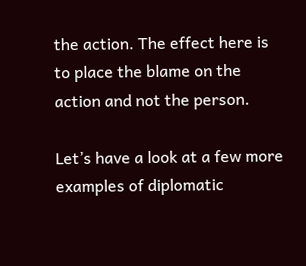the action. The effect here is to place the blame on the action and not the person.

Let’s have a look at a few more examples of diplomatic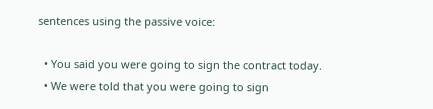sentences using the passive voice:

  • You said you were going to sign the contract today.
  • We were told that you were going to sign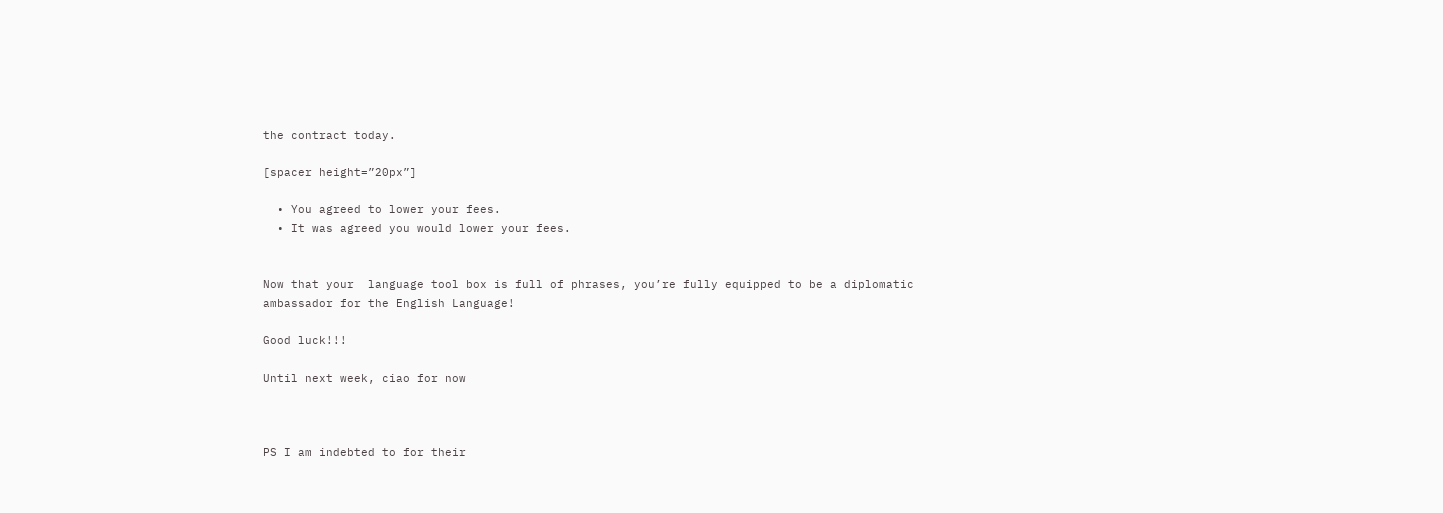the contract today.

[spacer height=”20px”]

  • You agreed to lower your fees.
  • It was agreed you would lower your fees.


Now that your  language tool box is full of phrases, you’re fully equipped to be a diplomatic ambassador for the English Language!

Good luck!!!

Until next week, ciao for now



PS I am indebted to for their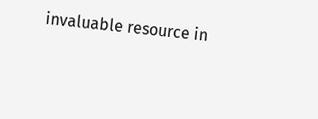invaluable resource in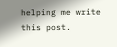helping me write this post.